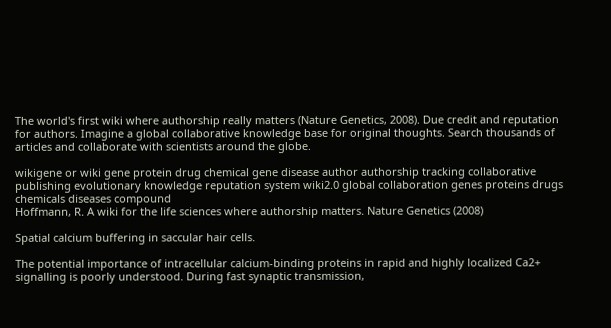The world's first wiki where authorship really matters (Nature Genetics, 2008). Due credit and reputation for authors. Imagine a global collaborative knowledge base for original thoughts. Search thousands of articles and collaborate with scientists around the globe.

wikigene or wiki gene protein drug chemical gene disease author authorship tracking collaborative publishing evolutionary knowledge reputation system wiki2.0 global collaboration genes proteins drugs chemicals diseases compound
Hoffmann, R. A wiki for the life sciences where authorship matters. Nature Genetics (2008)

Spatial calcium buffering in saccular hair cells.

The potential importance of intracellular calcium-binding proteins in rapid and highly localized Ca2+ signalling is poorly understood. During fast synaptic transmission,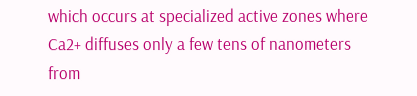which occurs at specialized active zones where Ca2+ diffuses only a few tens of nanometers from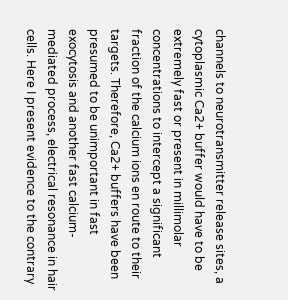channels to neurotransmitter release sites, a cytoplasmic Ca2+ buffer would have to be extremely fast or present in millimolar concentrations to intercept a significant fraction of the calcium ions en route to their targets. Therefore, Ca2+ buffers have been presumed to be unimportant in fast exocytosis and another fast calcium-mediated process, electrical resonance in hair cells. Here I present evidence to the contrary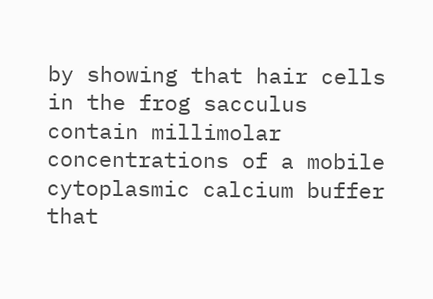by showing that hair cells in the frog sacculus contain millimolar concentrations of a mobile cytoplasmic calcium buffer that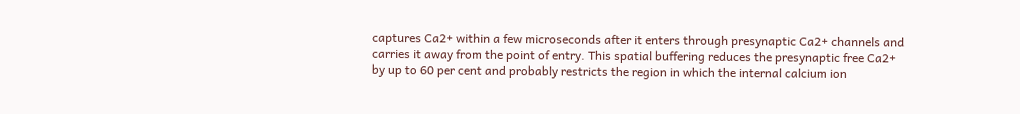captures Ca2+ within a few microseconds after it enters through presynaptic Ca2+ channels and carries it away from the point of entry. This spatial buffering reduces the presynaptic free Ca2+ by up to 60 per cent and probably restricts the region in which the internal calcium ion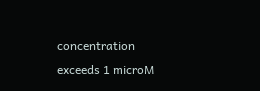concentration exceeds 1 microM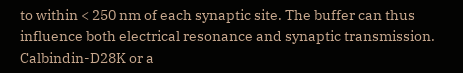to within < 250 nm of each synaptic site. The buffer can thus influence both electrical resonance and synaptic transmission. Calbindin-D28K or a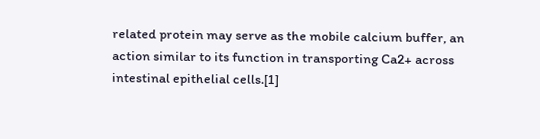related protein may serve as the mobile calcium buffer, an action similar to its function in transporting Ca2+ across intestinal epithelial cells.[1]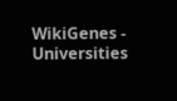WikiGenes - Universities